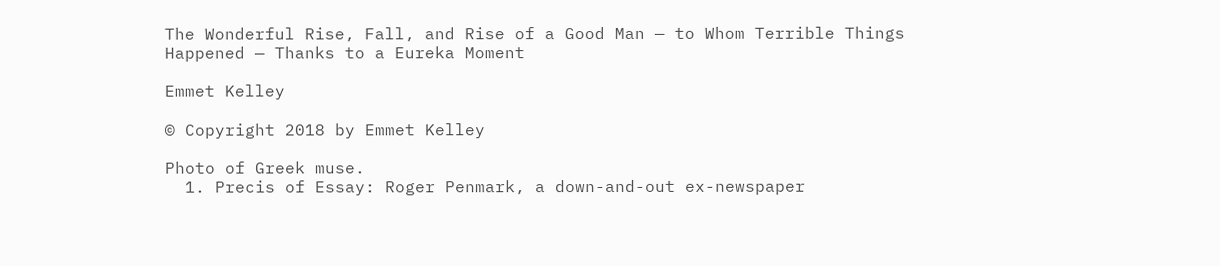The Wonderful Rise, Fall, and Rise of a Good Man — to Whom Terrible Things Happened — Thanks to a Eureka Moment

Emmet Kelley

© Copyright 2018 by Emmet Kelley

Photo of Greek muse.
  1. Precis of Essay: Roger Penmark, a down-and-out ex-newspaper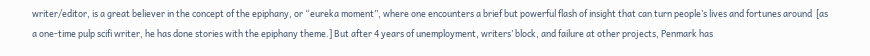writer/editor, is a great believer in the concept of the epiphany, or “eureka moment”, where one encounters a brief but powerful flash of insight that can turn people’s lives and fortunes around  [as a one-time pulp scifi writer, he has done stories with the epiphany theme.] But after 4 years of unemployment, writers’ block, and failure at other projects, Penmark has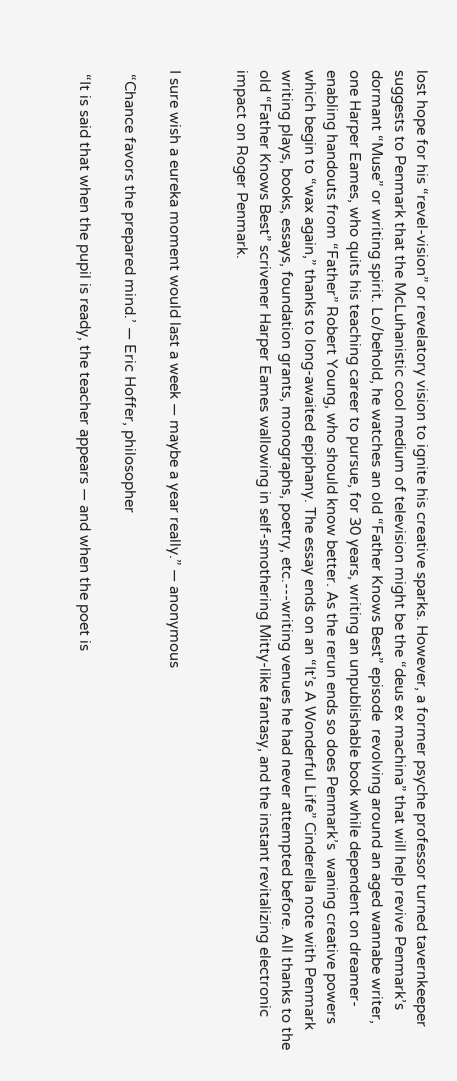lost hope for his “revel-vision” or revelatory vision to ignite his creative sparks. However, a former psyche professor turned tavernkeeper suggests to Penmark that the McLuhanistic cool medium of television might be the “deus ex machina” that will help revive Penmark’s dormant “Muse” or writing spirit. Lo/behold, he watches an old “Father Knows Best” episode  revolving around an aged wannabe writer, one Harper Eames, who quits his teaching career to pursue, for 30 years, writing an unpublishable book while dependent on dreamer-enabling handouts from “Father” Robert Young, who should know better. As the rerun ends so does Penmark’s  waning creative powers which begin to “wax again,” thanks to long-awaited epiphany. The essay ends on an “It’s A Wonderful Life” Cinderella note with Penmark writing plays, books, essays, foundation grants, monographs, poetry, etc.---writing venues he had never attempted before. All thanks to the old “Father Knows Best” scrivener Harper Eames wallowing in self-smothering Mitty-like fantasy, and the instant revitalizing electronic impact on Roger Penmark.


I sure wish a eureka moment would last a week — maybe a year really.” — anonymous

 “Chance favors the prepared mind.’ — Eric Hoffer, philosopher

 “It is said that when the pupil is ready, the teacher appears — and when the poet is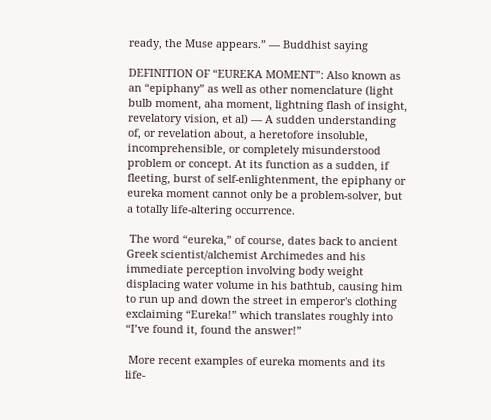ready, the Muse appears.” — Buddhist saying

DEFINITION OF “EUREKA MOMENT”: Also known as an “epiphany” as well as other nomenclature (light bulb moment, aha moment, lightning flash of insight, revelatory vision, et al) — A sudden understanding of, or revelation about, a heretofore insoluble, incomprehensible, or completely misunderstood problem or concept. At its function as a sudden, if fleeting, burst of self-enlightenment, the epiphany or eureka moment cannot only be a problem-solver, but a totally life-altering occurrence.

 The word “eureka,” of course, dates back to ancient Greek scientist/alchemist Archimedes and his immediate perception involving body weight displacing water volume in his bathtub, causing him to run up and down the street in emperor's clothing exclaiming “Eureka!” which translates roughly into “I’ve found it, found the answer!”

 More recent examples of eureka moments and its life-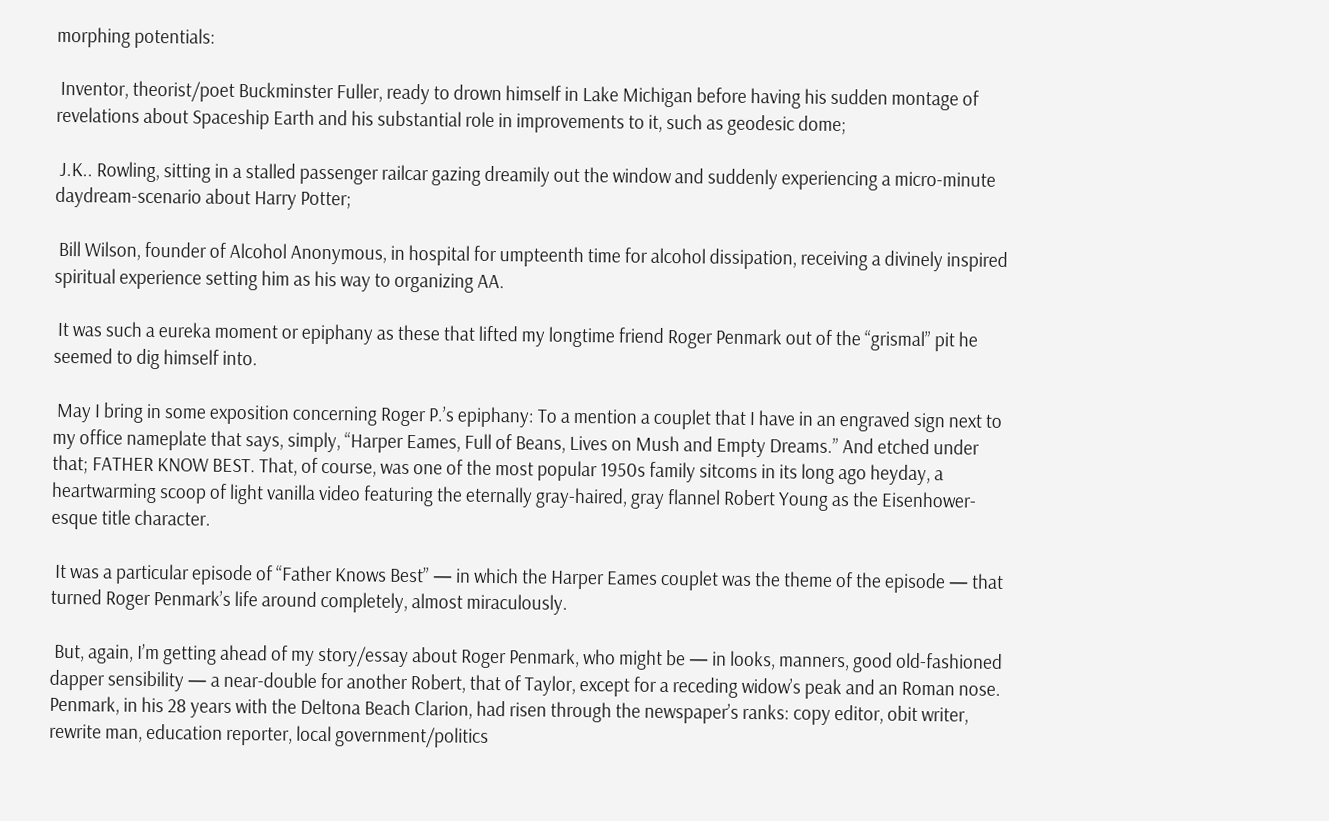morphing potentials:

 Inventor, theorist/poet Buckminster Fuller, ready to drown himself in Lake Michigan before having his sudden montage of  revelations about Spaceship Earth and his substantial role in improvements to it, such as geodesic dome;

 J.K.. Rowling, sitting in a stalled passenger railcar gazing dreamily out the window and suddenly experiencing a micro-minute daydream-scenario about Harry Potter;

 Bill Wilson, founder of Alcohol Anonymous, in hospital for umpteenth time for alcohol dissipation, receiving a divinely inspired spiritual experience setting him as his way to organizing AA.

 It was such a eureka moment or epiphany as these that lifted my longtime friend Roger Penmark out of the “grismal” pit he seemed to dig himself into.

 May I bring in some exposition concerning Roger P.’s epiphany: To a mention a couplet that I have in an engraved sign next to my office nameplate that says, simply, “Harper Eames, Full of Beans, Lives on Mush and Empty Dreams.” And etched under that; FATHER KNOW BEST. That, of course, was one of the most popular 1950s family sitcoms in its long ago heyday, a heartwarming scoop of light vanilla video featuring the eternally gray-haired, gray flannel Robert Young as the Eisenhower-esque title character.

 It was a particular episode of “Father Knows Best” — in which the Harper Eames couplet was the theme of the episode — that turned Roger Penmark’s life around completely, almost miraculously.

 But, again, I’m getting ahead of my story/essay about Roger Penmark, who might be — in looks, manners, good old-fashioned dapper sensibility — a near-double for another Robert, that of Taylor, except for a receding widow’s peak and an Roman nose. Penmark, in his 28 years with the Deltona Beach Clarion, had risen through the newspaper’s ranks: copy editor, obit writer, rewrite man, education reporter, local government/politics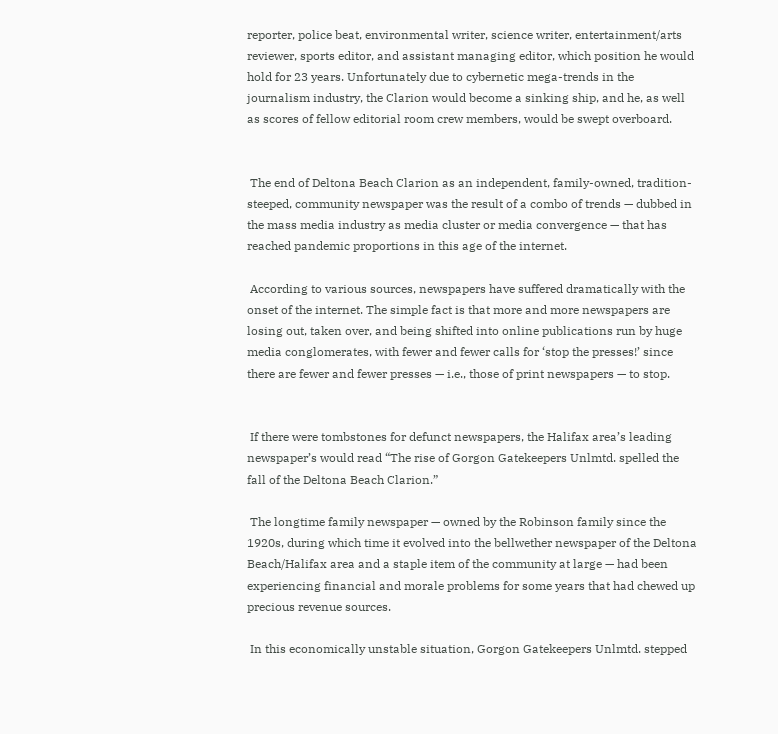reporter, police beat, environmental writer, science writer, entertainment/arts reviewer, sports editor, and assistant managing editor, which position he would hold for 23 years. Unfortunately due to cybernetic mega-trends in the journalism industry, the Clarion would become a sinking ship, and he, as well as scores of fellow editorial room crew members, would be swept overboard.


 The end of Deltona Beach Clarion as an independent, family-owned, tradition-steeped, community newspaper was the result of a combo of trends — dubbed in the mass media industry as media cluster or media convergence — that has reached pandemic proportions in this age of the internet.

 According to various sources, newspapers have suffered dramatically with the onset of the internet. The simple fact is that more and more newspapers are losing out, taken over, and being shifted into online publications run by huge media conglomerates, with fewer and fewer calls for ‘stop the presses!’ since there are fewer and fewer presses — i.e., those of print newspapers — to stop.


 If there were tombstones for defunct newspapers, the Halifax area’s leading newspaper’s would read “The rise of Gorgon Gatekeepers Unlmtd. spelled the fall of the Deltona Beach Clarion.”

 The longtime family newspaper — owned by the Robinson family since the 1920s, during which time it evolved into the bellwether newspaper of the Deltona Beach/Halifax area and a staple item of the community at large — had been experiencing financial and morale problems for some years that had chewed up precious revenue sources.

 In this economically unstable situation, Gorgon Gatekeepers Unlmtd. stepped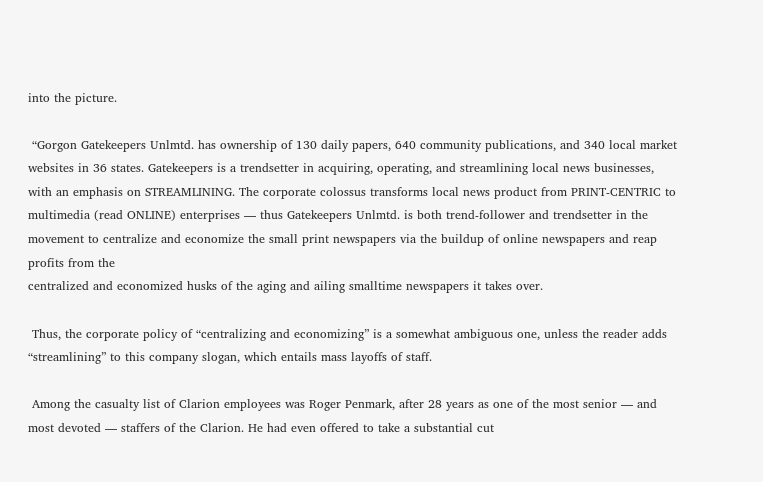into the picture.

 “Gorgon Gatekeepers Unlmtd. has ownership of 130 daily papers, 640 community publications, and 340 local market websites in 36 states. Gatekeepers is a trendsetter in acquiring, operating, and streamlining local news businesses, with an emphasis on STREAMLINING. The corporate colossus transforms local news product from PRINT-CENTRIC to multimedia (read ONLINE) enterprises — thus Gatekeepers Unlmtd. is both trend-follower and trendsetter in the movement to centralize and economize the small print newspapers via the buildup of online newspapers and reap profits from the
centralized and economized husks of the aging and ailing smalltime newspapers it takes over.

 Thus, the corporate policy of “centralizing and economizing” is a somewhat ambiguous one, unless the reader adds “streamlining” to this company slogan, which entails mass layoffs of staff.

 Among the casualty list of Clarion employees was Roger Penmark, after 28 years as one of the most senior — and most devoted — staffers of the Clarion. He had even offered to take a substantial cut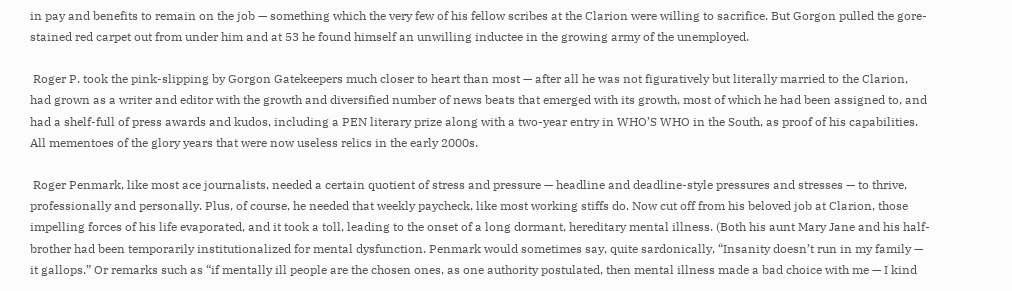in pay and benefits to remain on the job — something which the very few of his fellow scribes at the Clarion were willing to sacrifice. But Gorgon pulled the gore-stained red carpet out from under him and at 53 he found himself an unwilling inductee in the growing army of the unemployed.

 Roger P. took the pink-slipping by Gorgon Gatekeepers much closer to heart than most — after all he was not figuratively but literally married to the Clarion, had grown as a writer and editor with the growth and diversified number of news beats that emerged with its growth, most of which he had been assigned to, and had a shelf-full of press awards and kudos, including a PEN literary prize along with a two-year entry in WHO’S WHO in the South, as proof of his capabilities. All mementoes of the glory years that were now useless relics in the early 2000s.

 Roger Penmark, like most ace journalists, needed a certain quotient of stress and pressure — headline and deadline-style pressures and stresses — to thrive, professionally and personally. Plus, of course, he needed that weekly paycheck, like most working stiffs do. Now cut off from his beloved job at Clarion, those impelling forces of his life evaporated, and it took a toll, leading to the onset of a long dormant, hereditary mental illness. (Both his aunt Mary Jane and his half-brother had been temporarily institutionalized for mental dysfunction. Penmark would sometimes say, quite sardonically, “Insanity doesn’t run in my family — it gallops.” Or remarks such as “if mentally ill people are the chosen ones, as one authority postulated, then mental illness made a bad choice with me — I kind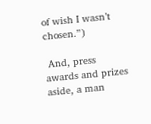of wish I wasn’t chosen.”)

 And, press awards and prizes aside, a man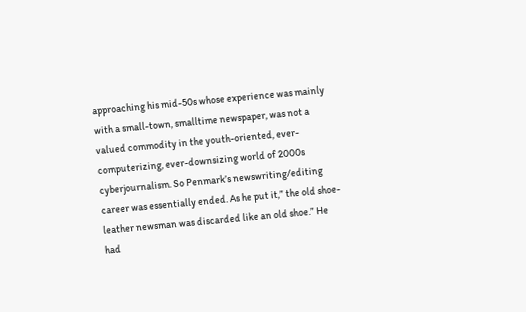approaching his mid-50s whose experience was mainly with a small-town, smalltime newspaper, was not a valued commodity in the youth-oriented, ever-computerizing, ever-downsizing world of 2000s cyberjournalism. So Penmark’s newswriting/editing career was essentially ended. As he put it,” the old shoe-leather newsman was discarded like an old shoe.” He had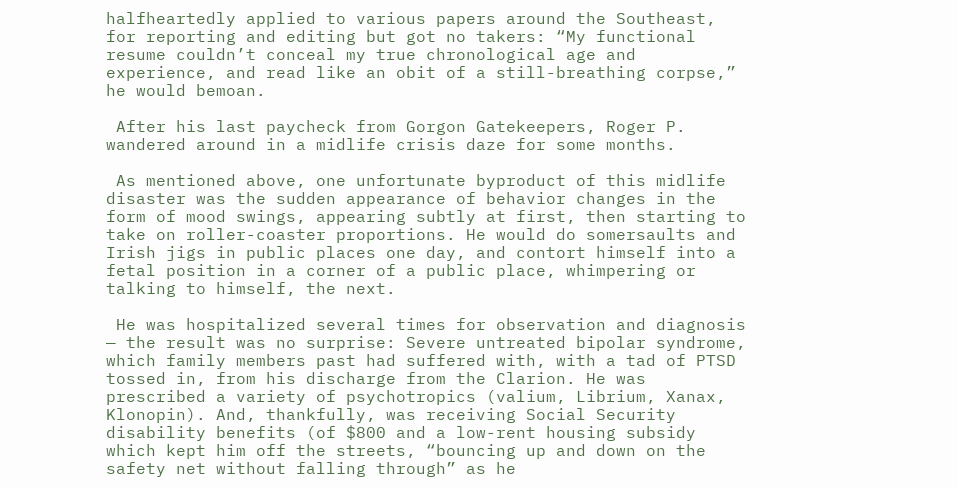halfheartedly applied to various papers around the Southeast, for reporting and editing but got no takers: “My functional resume couldn’t conceal my true chronological age and experience, and read like an obit of a still-breathing corpse,” he would bemoan.

 After his last paycheck from Gorgon Gatekeepers, Roger P. wandered around in a midlife crisis daze for some months.

 As mentioned above, one unfortunate byproduct of this midlife disaster was the sudden appearance of behavior changes in the form of mood swings, appearing subtly at first, then starting to take on roller-coaster proportions. He would do somersaults and Irish jigs in public places one day, and contort himself into a fetal position in a corner of a public place, whimpering or talking to himself, the next.

 He was hospitalized several times for observation and diagnosis — the result was no surprise: Severe untreated bipolar syndrome, which family members past had suffered with, with a tad of PTSD tossed in, from his discharge from the Clarion. He was prescribed a variety of psychotropics (valium, Librium, Xanax, Klonopin). And, thankfully, was receiving Social Security disability benefits (of $800 and a low-rent housing subsidy which kept him off the streets, “bouncing up and down on the safety net without falling through” as he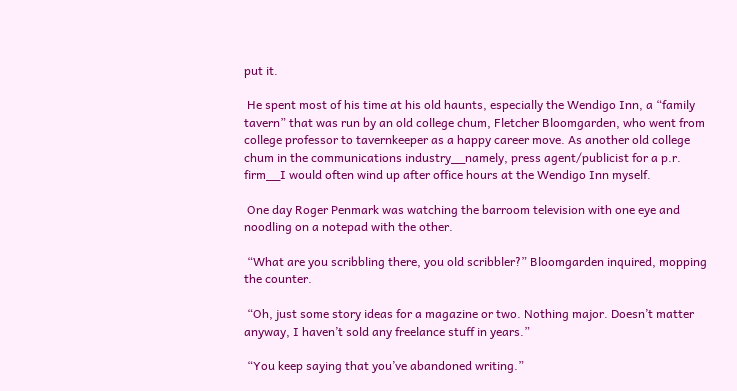put it.

 He spent most of his time at his old haunts, especially the Wendigo Inn, a “family tavern” that was run by an old college chum, Fletcher Bloomgarden, who went from college professor to tavernkeeper as a happy career move. As another old college chum in the communications industry__namely, press agent/publicist for a p.r. firm__I would often wind up after office hours at the Wendigo Inn myself.

 One day Roger Penmark was watching the barroom television with one eye and noodling on a notepad with the other.

 “What are you scribbling there, you old scribbler?” Bloomgarden inquired, mopping the counter.

 “Oh, just some story ideas for a magazine or two. Nothing major. Doesn’t matter anyway, I haven’t sold any freelance stuff in years.”

 “You keep saying that you’ve abandoned writing.”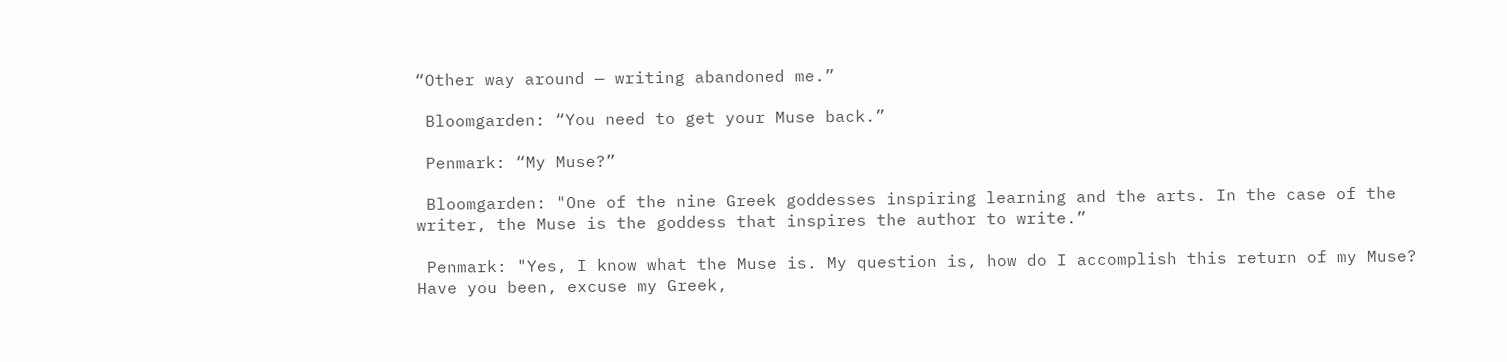“Other way around — writing abandoned me.”

 Bloomgarden: “You need to get your Muse back.”

 Penmark: “My Muse?”

 Bloomgarden: "One of the nine Greek goddesses inspiring learning and the arts. In the case of the writer, the Muse is the goddess that inspires the author to write.”

 Penmark: "Yes, I know what the Muse is. My question is, how do I accomplish this return of my Muse? Have you been, excuse my Greek,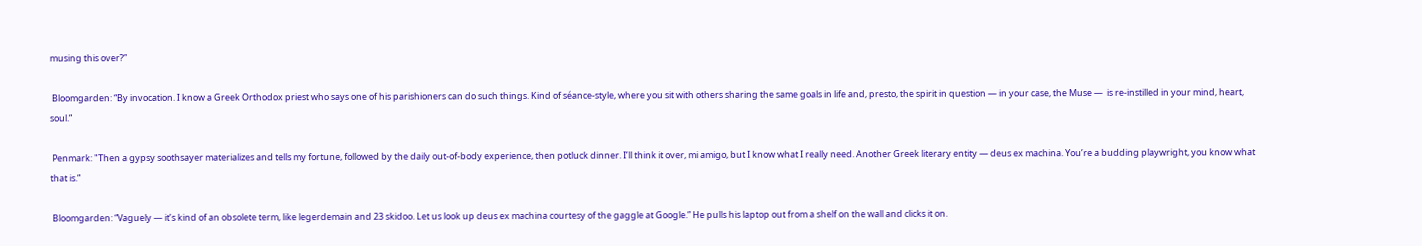musing this over?”

 Bloomgarden: “By invocation. I know a Greek Orthodox priest who says one of his parishioners can do such things. Kind of séance-style, where you sit with others sharing the same goals in life and, presto, the spirit in question — in your case, the Muse —  is re-instilled in your mind, heart, soul.”

 Penmark: "Then a gypsy soothsayer materializes and tells my fortune, followed by the daily out-of-body experience, then potluck dinner. I’ll think it over, mi amigo, but I know what I really need. Another Greek literary entity — deus ex machina. You’re a budding playwright, you know what that is.”

 Bloomgarden: “Vaguely — it’s kind of an obsolete term, like legerdemain and 23 skidoo. Let us look up deus ex machina courtesy of the gaggle at Google.” He pulls his laptop out from a shelf on the wall and clicks it on.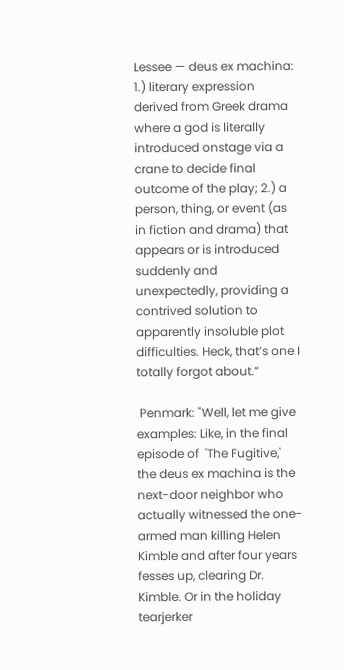Lessee — deus ex machina: 1.) literary expression derived from Greek drama where a god is literally introduced onstage via a crane to decide final outcome of the play; 2.) a person, thing, or event (as in fiction and drama) that appears or is introduced suddenly and unexpectedly, providing a contrived solution to apparently insoluble plot difficulties. Heck, that’s one I totally forgot about.”

 Penmark: "Well, let me give examples: Like, in the final episode of  'The Fugitive,' the deus ex machina is the next-door neighbor who actually witnessed the one-armed man killing Helen Kimble and after four years fesses up, clearing Dr. Kimble. Or in the holiday tearjerker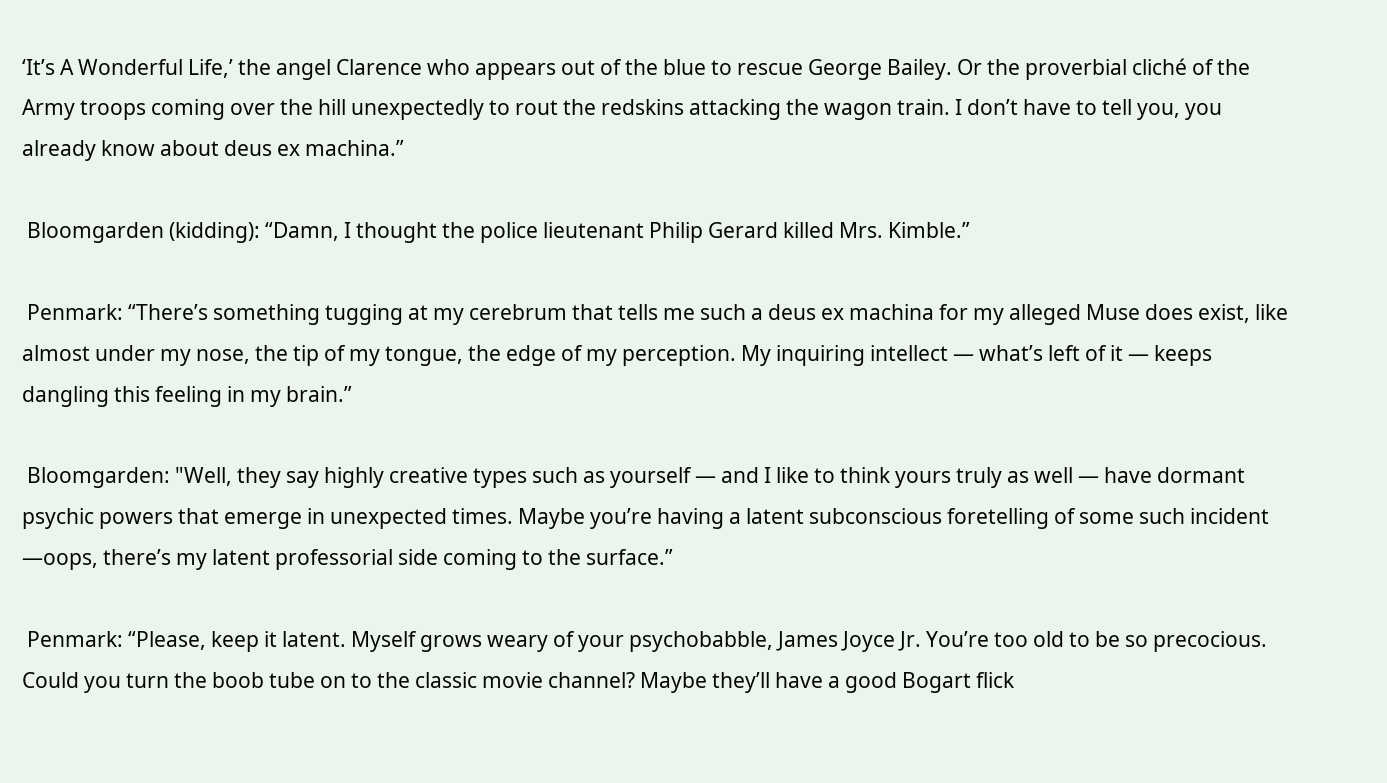‘It’s A Wonderful Life,’ the angel Clarence who appears out of the blue to rescue George Bailey. Or the proverbial cliché of the Army troops coming over the hill unexpectedly to rout the redskins attacking the wagon train. I don’t have to tell you, you already know about deus ex machina.”

 Bloomgarden (kidding): “Damn, I thought the police lieutenant Philip Gerard killed Mrs. Kimble.”

 Penmark: “There’s something tugging at my cerebrum that tells me such a deus ex machina for my alleged Muse does exist, like almost under my nose, the tip of my tongue, the edge of my perception. My inquiring intellect — what’s left of it — keeps dangling this feeling in my brain.”

 Bloomgarden: "Well, they say highly creative types such as yourself — and I like to think yours truly as well — have dormant psychic powers that emerge in unexpected times. Maybe you’re having a latent subconscious foretelling of some such incident —oops, there’s my latent professorial side coming to the surface.”

 Penmark: “Please, keep it latent. Myself grows weary of your psychobabble, James Joyce Jr. You’re too old to be so precocious. Could you turn the boob tube on to the classic movie channel? Maybe they’ll have a good Bogart flick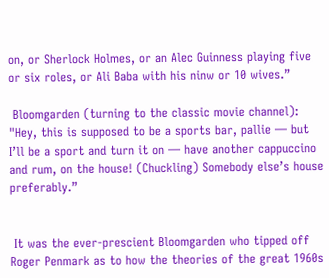on, or Sherlock Holmes, or an Alec Guinness playing five or six roles, or Ali Baba with his ninw or 10 wives.”

 Bloomgarden (turning to the classic movie channel): "Hey, this is supposed to be a sports bar, pallie — but I’ll be a sport and turn it on — have another cappuccino and rum, on the house! (Chuckling) Somebody else’s house preferably.”


 It was the ever-prescient Bloomgarden who tipped off Roger Penmark as to how the theories of the great 1960s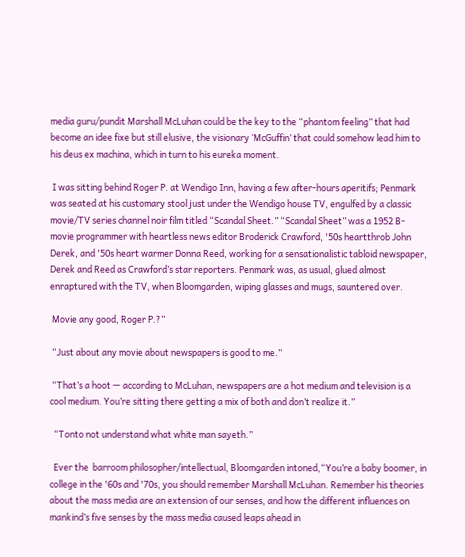media guru/pundit Marshall McLuhan could be the key to the “phantom feeling” that had become an idee fixe but still elusive, the visionary ‘McGuffin’ that could somehow lead him to his deus ex machina, which in turn to his eureka moment.

 I was sitting behind Roger P. at Wendigo Inn, having a few after-hours aperitifs; Penmark was seated at his customary stool just under the Wendigo house TV, engulfed by a classic movie/TV series channel noir film titled “Scandal Sheet.” “Scandal Sheet” was a 1952 B-movie programmer with heartless news editor Broderick Crawford, '50s heartthrob John Derek, and '50s heart warmer Donna Reed, working for a sensationalistic tabloid newspaper, Derek and Reed as Crawford’s star reporters. Penmark was, as usual, glued almost enraptured with the TV, when Bloomgarden, wiping glasses and mugs, sauntered over.

 Movie any good, Roger P.?”

 “Just about any movie about newspapers is good to me.”

 “That’s a hoot — according to McLuhan, newspapers are a hot medium and television is a cool medium. You’re sitting there getting a mix of both and don’t realize it.”

  “Tonto not understand what white man sayeth.”

  Ever the  barroom philosopher/intellectual, Bloomgarden intoned,“You’re a baby boomer, in college in the '60s and '70s, you should remember Marshall McLuhan. Remember his theories about the mass media are an extension of our senses, and how the different influences on mankind’s five senses by the mass media caused leaps ahead in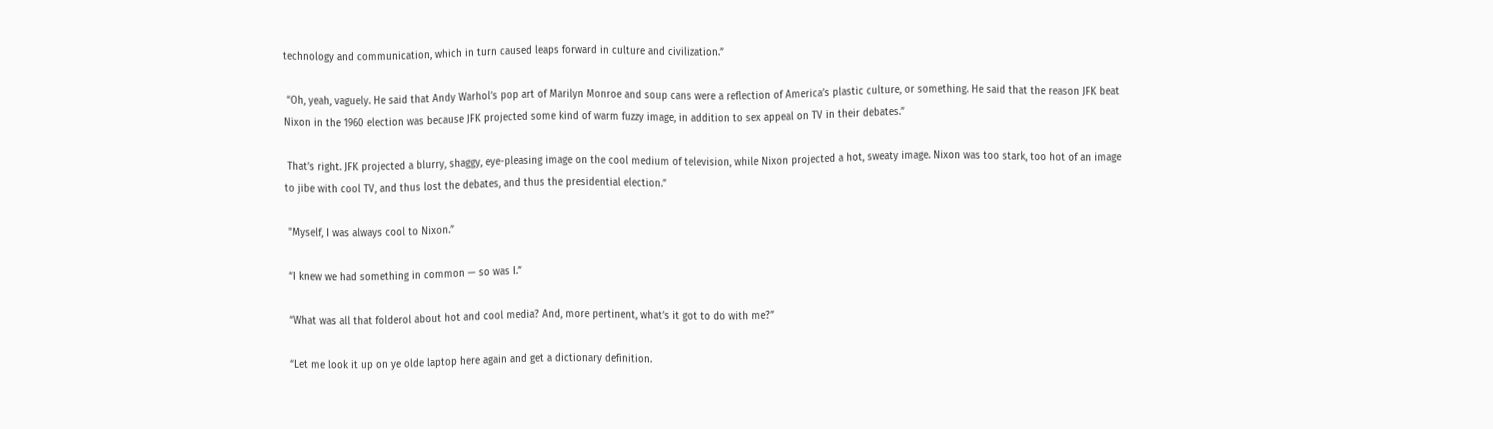technology and communication, which in turn caused leaps forward in culture and civilization.”

 “Oh, yeah, vaguely. He said that Andy Warhol’s pop art of Marilyn Monroe and soup cans were a reflection of America’s plastic culture, or something. He said that the reason JFK beat Nixon in the 1960 election was because JFK projected some kind of warm fuzzy image, in addition to sex appeal on TV in their debates.”

 That’s right. JFK projected a blurry, shaggy, eye-pleasing image on the cool medium of television, while Nixon projected a hot, sweaty image. Nixon was too stark, too hot of an image to jibe with cool TV, and thus lost the debates, and thus the presidential election.”

 "Myself, I was always cool to Nixon.”

 “I knew we had something in common — so was I.”

 “What was all that folderol about hot and cool media? And, more pertinent, what’s it got to do with me?”

 “Let me look it up on ye olde laptop here again and get a dictionary definition.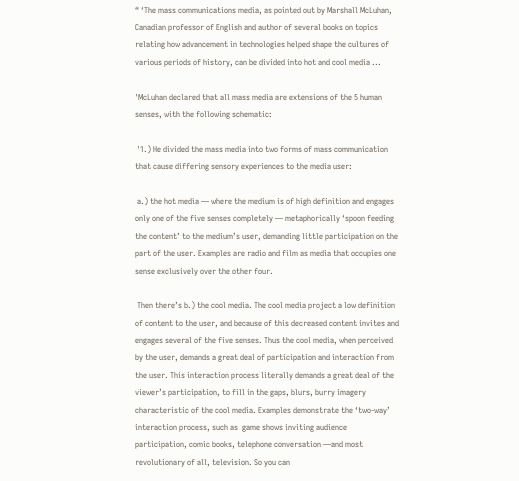“ ‘The mass communications media, as pointed out by Marshall McLuhan, Canadian professor of English and author of several books on topics relating how advancement in technologies helped shape the cultures of various periods of history, can be divided into hot and cool media ...

'McLuhan declared that all mass media are extensions of the 5 human senses, with the following schematic:

 '1.) He divided the mass media into two forms of mass communication that cause differing sensory experiences to the media user:

 a.) the hot media — where the medium is of high definition and engages only one of the five senses completely — metaphorically ‘spoon feeding the content’ to the medium’s user, demanding little participation on the part of the user. Examples are radio and film as media that occupies one sense exclusively over the other four.

 Then there’s b.) the cool media. The cool media project a low definition of content to the user, and because of this decreased content invites and engages several of the five senses. Thus the cool media, when perceived by the user, demands a great deal of participation and interaction from the user. This interaction process literally demands a great deal of the viewer’s participation, to fill in the gaps, blurs, burry imagery characteristic of the cool media. Examples demonstrate the ‘two-way’ interaction process, such as  game shows inviting audience participation, comic books, telephone conversation —and most revolutionary of all, television. So you can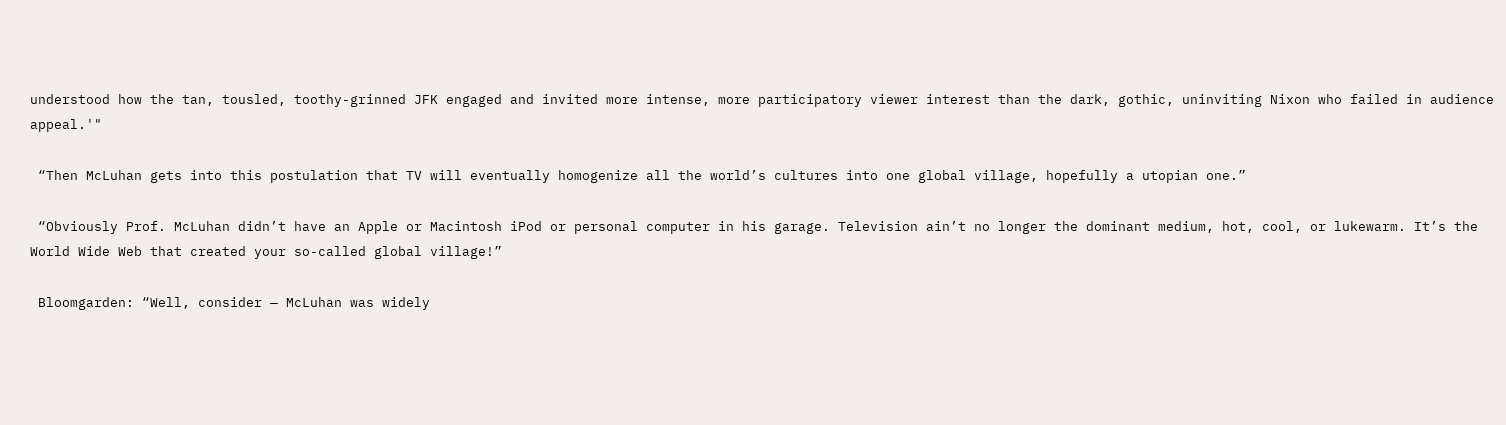understood how the tan, tousled, toothy-grinned JFK engaged and invited more intense, more participatory viewer interest than the dark, gothic, uninviting Nixon who failed in audience appeal.'"

 “Then McLuhan gets into this postulation that TV will eventually homogenize all the world’s cultures into one global village, hopefully a utopian one.”

 “Obviously Prof. McLuhan didn’t have an Apple or Macintosh iPod or personal computer in his garage. Television ain’t no longer the dominant medium, hot, cool, or lukewarm. It’s the World Wide Web that created your so-called global village!”

 Bloomgarden: “Well, consider — McLuhan was widely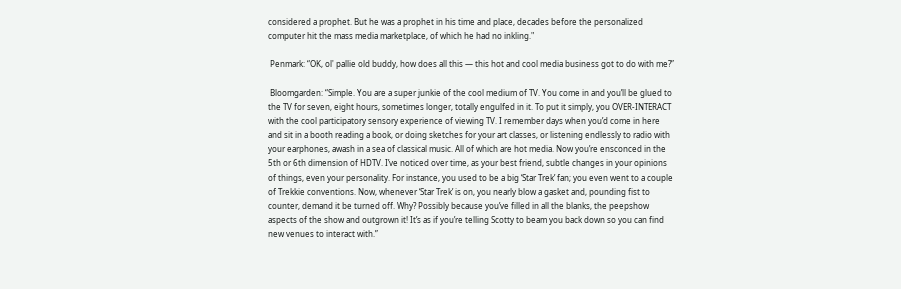considered a prophet. But he was a prophet in his time and place, decades before the personalized computer hit the mass media marketplace, of which he had no inkling."

 Penmark: “OK, ol' pallie old buddy, how does all this — this hot and cool media business got to do with me?”

 Bloomgarden: “Simple. You are a super junkie of the cool medium of TV. You come in and you’ll be glued to the TV for seven, eight hours, sometimes longer, totally engulfed in it. To put it simply, you OVER-INTERACT with the cool participatory sensory experience of viewing TV. I remember days when you’d come in here and sit in a booth reading a book, or doing sketches for your art classes, or listening endlessly to radio with your earphones, awash in a sea of classical music. All of which are hot media. Now you’re ensconced in the 5th or 6th dimension of HDTV. I’ve noticed over time, as your best friend, subtle changes in your opinions of things, even your personality. For instance, you used to be a big ‘Star Trek’ fan; you even went to a couple of Trekkie conventions. Now, whenever ‘Star Trek’ is on, you nearly blow a gasket and, pounding fist to counter, demand it be turned off. Why? Possibly because you’ve filled in all the blanks, the peepshow aspects of the show and outgrown it! It’s as if you’re telling Scotty to beam you back down so you can find new venues to interact with.”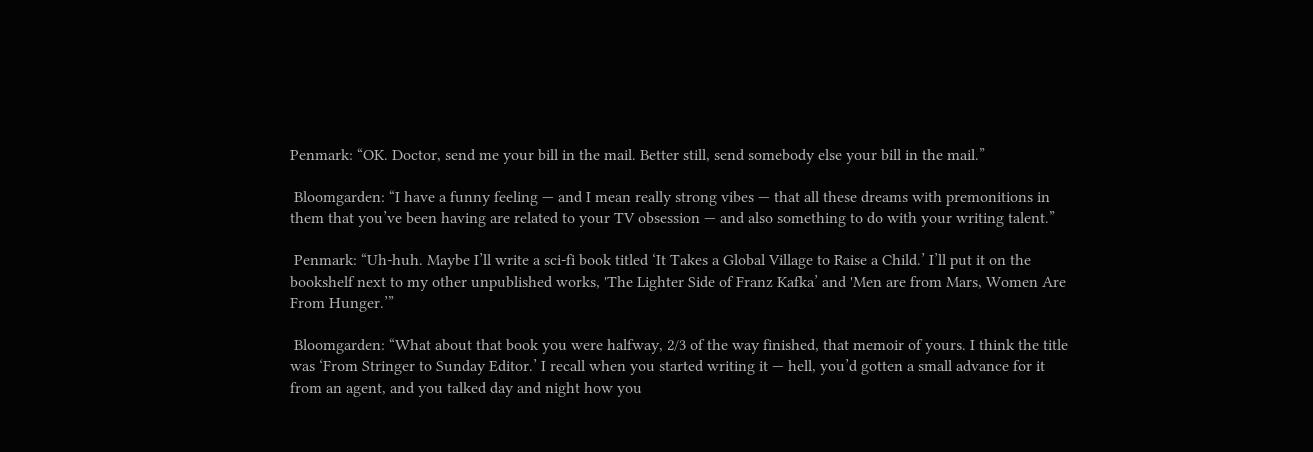Penmark: “OK. Doctor, send me your bill in the mail. Better still, send somebody else your bill in the mail.”

 Bloomgarden: “I have a funny feeling — and I mean really strong vibes — that all these dreams with premonitions in them that you’ve been having are related to your TV obsession — and also something to do with your writing talent.”

 Penmark: “Uh-huh. Maybe I’ll write a sci-fi book titled ‘It Takes a Global Village to Raise a Child.’ I’ll put it on the bookshelf next to my other unpublished works, 'The Lighter Side of Franz Kafka’ and 'Men are from Mars, Women Are From Hunger.’”

 Bloomgarden: “What about that book you were halfway, 2/3 of the way finished, that memoir of yours. I think the title was ‘From Stringer to Sunday Editor.’ I recall when you started writing it — hell, you’d gotten a small advance for it from an agent, and you talked day and night how you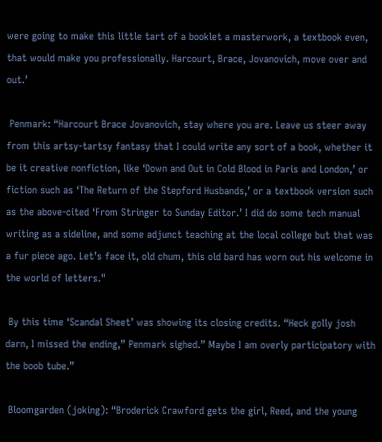were going to make this little tart of a booklet a masterwork, a textbook even, that would make you professionally. Harcourt, Brace, Jovanovich, move over and out.’

 Penmark: “Harcourt Brace Jovanovich, stay where you are. Leave us steer away from this artsy-tartsy fantasy that I could write any sort of a book, whether it be it creative nonfiction, like ‘Down and Out in Cold Blood in Paris and London,’ or fiction such as ‘The Return of the Stepford Husbands,’ or a textbook version such as the above-cited ‘From Stringer to Sunday Editor.’ I did do some tech manual writing as a sideline, and some adjunct teaching at the local college but that was a fur piece ago. Let’s face it, old chum, this old bard has worn out his welcome in the world of letters."

 By this time ‘Scandal Sheet’ was showing its closing credits. “Heck golly josh darn, I missed the ending,” Penmark sighed.” Maybe I am overly participatory with the boob tube.”

 Bloomgarden (joking): “Broderick Crawford gets the girl, Reed, and the young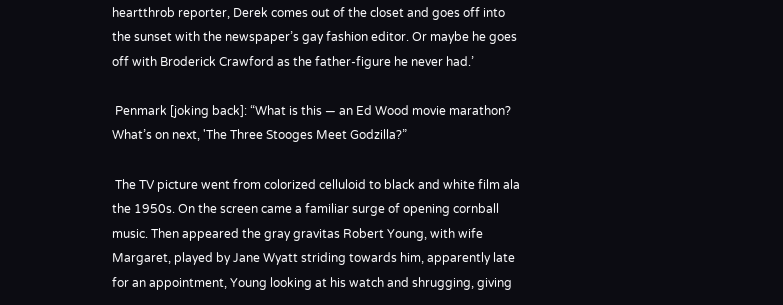heartthrob reporter, Derek comes out of the closet and goes off into the sunset with the newspaper’s gay fashion editor. Or maybe he goes off with Broderick Crawford as the father-figure he never had.’

 Penmark [joking back]: “What is this — an Ed Wood movie marathon? What’s on next, 'The Three Stooges Meet Godzilla?”

 The TV picture went from colorized celluloid to black and white film ala the 1950s. On the screen came a familiar surge of opening cornball music. Then appeared the gray gravitas Robert Young, with wife Margaret, played by Jane Wyatt striding towards him, apparently late for an appointment, Young looking at his watch and shrugging, giving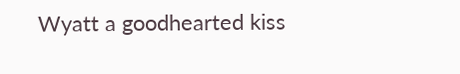Wyatt a goodhearted kiss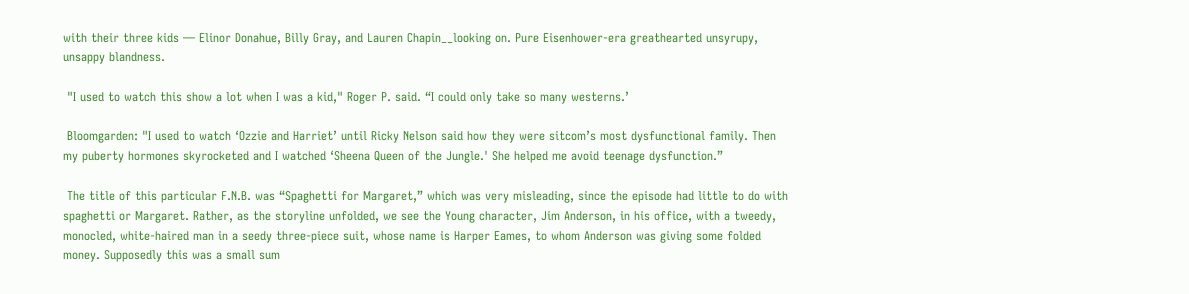with their three kids — Elinor Donahue, Billy Gray, and Lauren Chapin__looking on. Pure Eisenhower-era greathearted unsyrupy, unsappy blandness.

 "I used to watch this show a lot when I was a kid," Roger P. said. “I could only take so many westerns.’

 Bloomgarden: "I used to watch ‘Ozzie and Harriet’ until Ricky Nelson said how they were sitcom’s most dysfunctional family. Then my puberty hormones skyrocketed and I watched ‘Sheena Queen of the Jungle.' She helped me avoid teenage dysfunction.”

 The title of this particular F.N.B. was “Spaghetti for Margaret,” which was very misleading, since the episode had little to do with spaghetti or Margaret. Rather, as the storyline unfolded, we see the Young character, Jim Anderson, in his office, with a tweedy, monocled, white-haired man in a seedy three-piece suit, whose name is Harper Eames, to whom Anderson was giving some folded money. Supposedly this was a small sum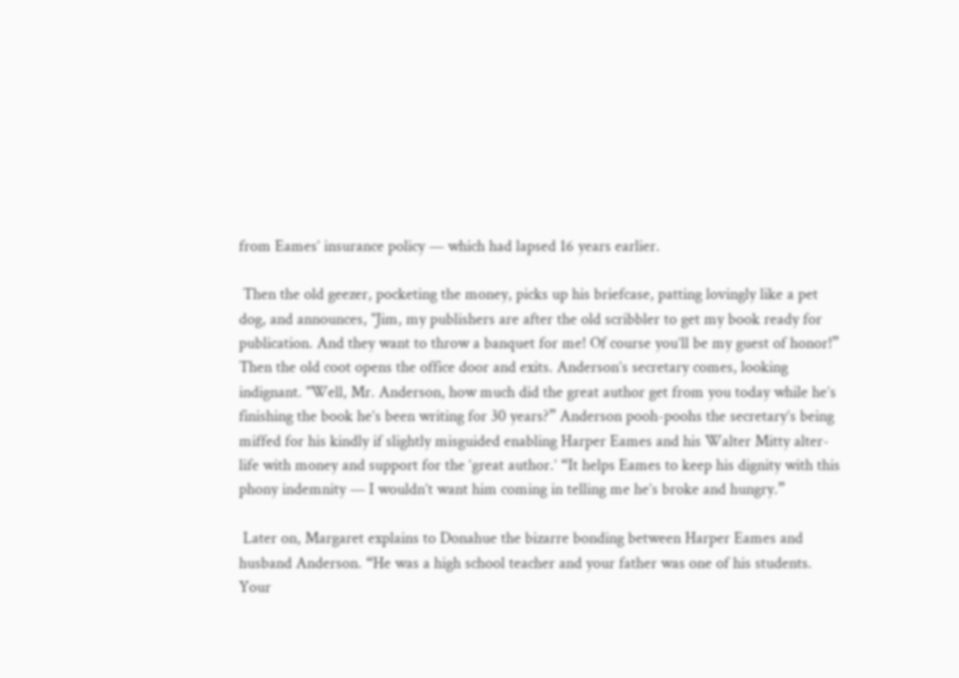from Eames’ insurance policy — which had lapsed 16 years earlier.

 Then the old geezer, pocketing the money, picks up his briefcase, patting lovingly like a pet dog, and announces, "Jim, my publishers are after the old scribbler to get my book ready for publication. And they want to throw a banquet for me! Of course you’ll be my guest of honor!” Then the old coot opens the office door and exits. Anderson’s secretary comes, looking indignant. "Well, Mr. Anderson, how much did the great author get from you today while he’s finishing the book he’s been writing for 30 years?” Anderson pooh-poohs the secretary’s being miffed for his kindly if slightly misguided enabling Harper Eames and his Walter Mitty alter-life with money and support for the ‘great author.’ “It helps Eames to keep his dignity with this phony indemnity — I wouldn’t want him coming in telling me he’s broke and hungry.”

 Later on, Margaret explains to Donahue the bizarre bonding between Harper Eames and husband Anderson. “He was a high school teacher and your father was one of his students. Your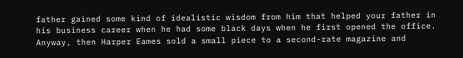father gained some kind of idealistic wisdom from him that helped your father in his business career when he had some black days when he first opened the office. Anyway, then Harper Eames sold a small piece to a second-rate magazine and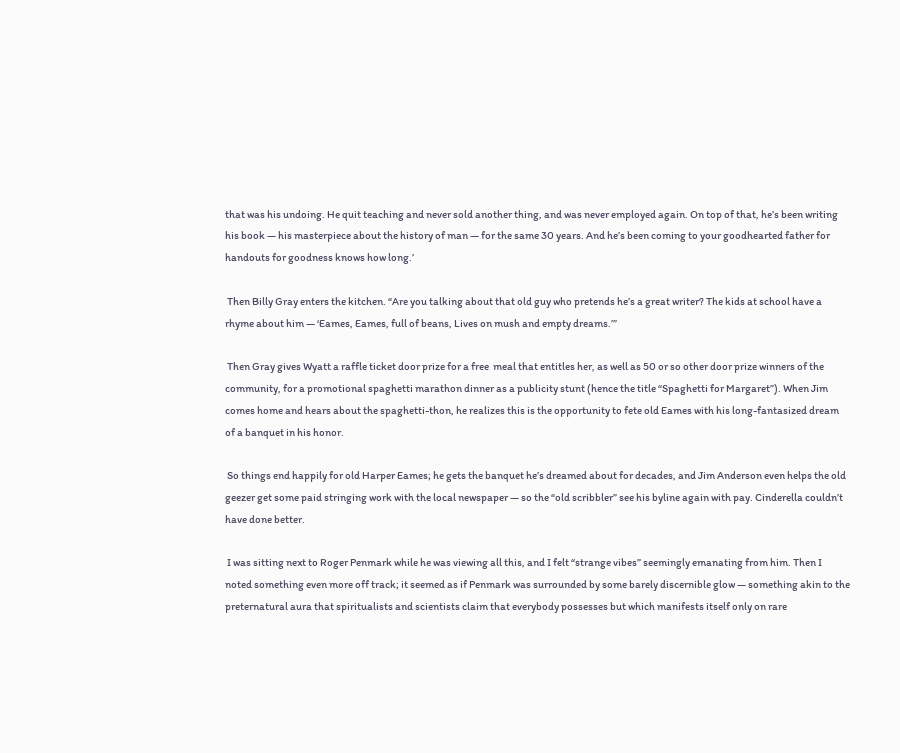that was his undoing. He quit teaching and never sold another thing, and was never employed again. On top of that, he’s been writing his book — his masterpiece about the history of man — for the same 30 years. And he’s been coming to your goodhearted father for handouts for goodness knows how long.’

 Then Billy Gray enters the kitchen. “Are you talking about that old guy who pretends he’s a great writer? The kids at school have a rhyme about him — ‘Eames, Eames, full of beans, Lives on mush and empty dreams.’”

 Then Gray gives Wyatt a raffle ticket door prize for a free  meal that entitles her, as well as 50 or so other door prize winners of the community, for a promotional spaghetti marathon dinner as a publicity stunt (hence the title “Spaghetti for Margaret”). When Jim comes home and hears about the spaghetti-thon, he realizes this is the opportunity to fete old Eames with his long-fantasized dream of a banquet in his honor.

 So things end happily for old Harper Eames; he gets the banquet he’s dreamed about for decades, and Jim Anderson even helps the old geezer get some paid stringing work with the local newspaper — so the “old scribbler” see his byline again with pay. Cinderella couldn’t have done better.

 I was sitting next to Roger Penmark while he was viewing all this, and I felt “strange vibes” seemingly emanating from him. Then I noted something even more off track; it seemed as if Penmark was surrounded by some barely discernible glow — something akin to the preternatural aura that spiritualists and scientists claim that everybody possesses but which manifests itself only on rare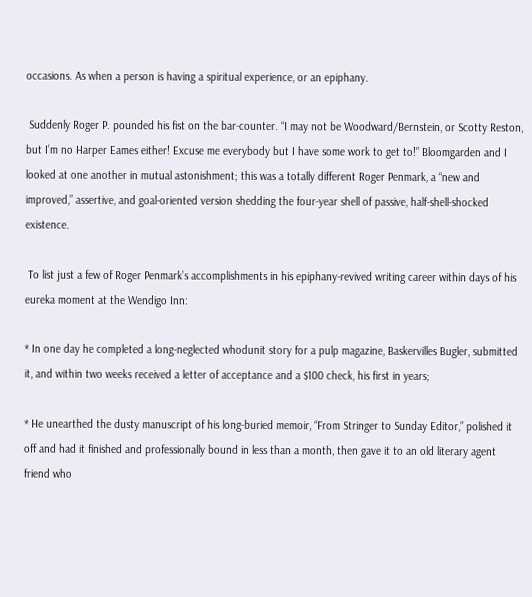occasions. As when a person is having a spiritual experience, or an epiphany.

 Suddenly Roger P. pounded his fist on the bar-counter. “I may not be Woodward/Bernstein, or Scotty Reston, but I’m no Harper Eames either! Excuse me everybody but I have some work to get to!” Bloomgarden and I looked at one another in mutual astonishment; this was a totally different Roger Penmark, a “new and improved,” assertive, and goal-oriented version shedding the four-year shell of passive, half-shell-shocked existence.

 To list just a few of Roger Penmark’s accomplishments in his epiphany-revived writing career within days of his eureka moment at the Wendigo Inn:

* In one day he completed a long-neglected whodunit story for a pulp magazine, Baskervilles Bugler, submitted it, and within two weeks received a letter of acceptance and a $100 check, his first in years;

* He unearthed the dusty manuscript of his long-buried memoir, “From Stringer to Sunday Editor,” polished it off and had it finished and professionally bound in less than a month, then gave it to an old literary agent friend who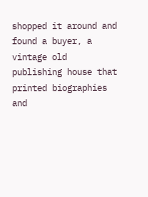shopped it around and found a buyer, a vintage old publishing house that printed biographies and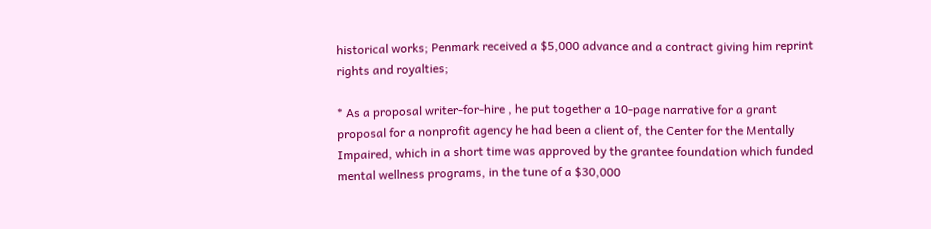historical works; Penmark received a $5,000 advance and a contract giving him reprint rights and royalties;

* As a proposal writer-for-hire , he put together a 10-page narrative for a grant proposal for a nonprofit agency he had been a client of, the Center for the Mentally Impaired, which in a short time was approved by the grantee foundation which funded mental wellness programs, in the tune of a $30,000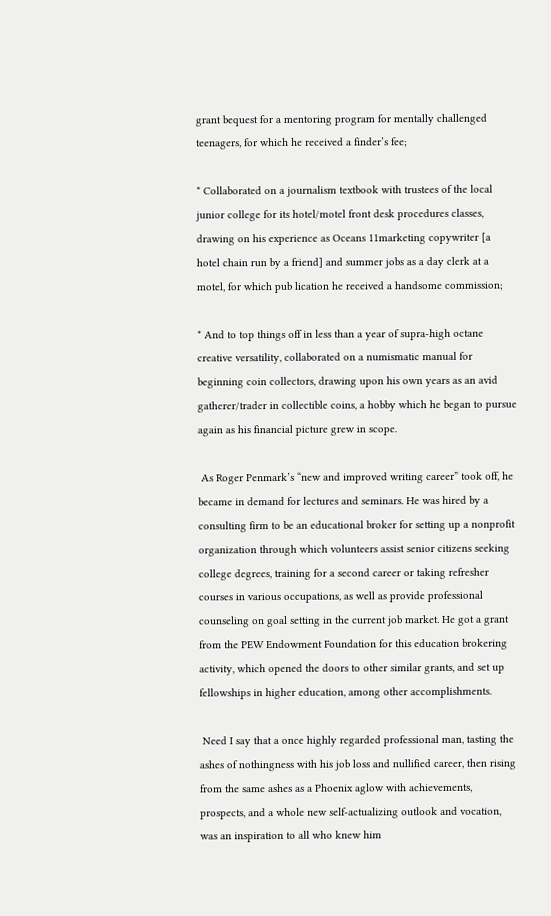grant bequest for a mentoring program for mentally challenged teenagers, for which he received a finder’s fee;

* Collaborated on a journalism textbook with trustees of the local junior college for its hotel/motel front desk procedures classes, drawing on his experience as Oceans 11marketing copywriter [a hotel chain run by a friend] and summer jobs as a day clerk at a motel, for which pub lication he received a handsome commission;

* And to top things off in less than a year of supra-high octane creative versatility, collaborated on a numismatic manual for beginning coin collectors, drawing upon his own years as an avid gatherer/trader in collectible coins, a hobby which he began to pursue again as his financial picture grew in scope.

 As Roger Penmark’s “new and improved writing career” took off, he became in demand for lectures and seminars. He was hired by a consulting firm to be an educational broker for setting up a nonprofit organization through which volunteers assist senior citizens seeking college degrees, training for a second career or taking refresher courses in various occupations, as well as provide professional counseling on goal setting in the current job market. He got a grant from the PEW Endowment Foundation for this education brokering activity, which opened the doors to other similar grants, and set up fellowships in higher education, among other accomplishments.

 Need I say that a once highly regarded professional man, tasting the ashes of nothingness with his job loss and nullified career, then rising from the same ashes as a Phoenix aglow with achievements, prospects, and a whole new self-actualizing outlook and vocation, was an inspiration to all who knew him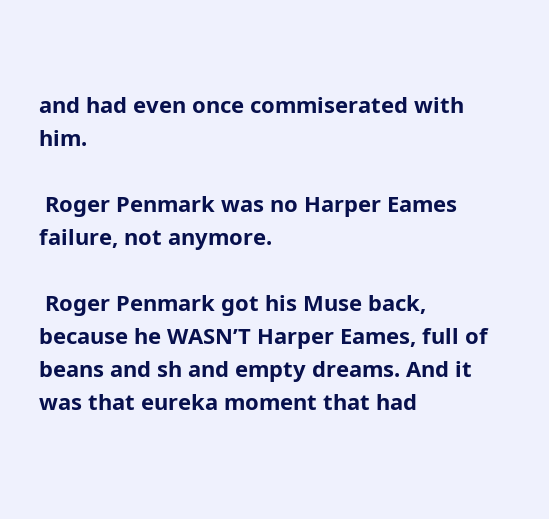and had even once commiserated with him.

 Roger Penmark was no Harper Eames failure, not anymore.

 Roger Penmark got his Muse back, because he WASN’T Harper Eames, full of beans and sh and empty dreams. And it was that eureka moment that had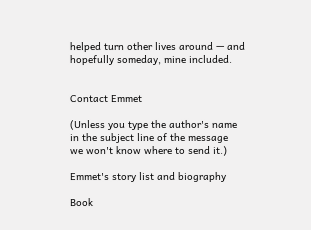helped turn other lives around — and hopefully someday, mine included.


Contact Emmet

(Unless you type the author's name
in the subject line of the message
we won't know where to send it.)

Emmet's story list and biography

Book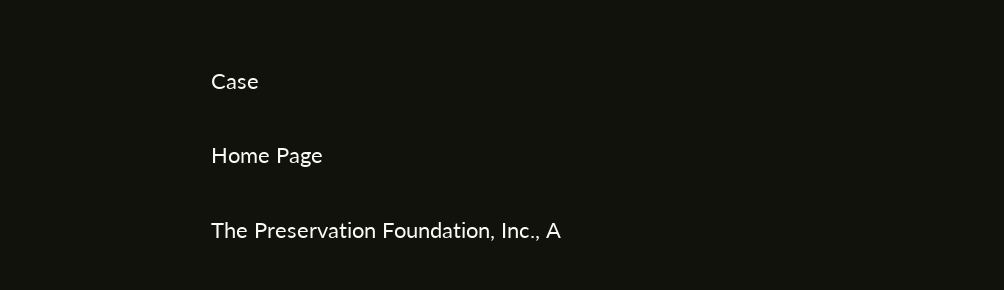Case

Home Page

The Preservation Foundation, Inc., A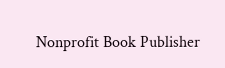Nonprofit Book Publisher